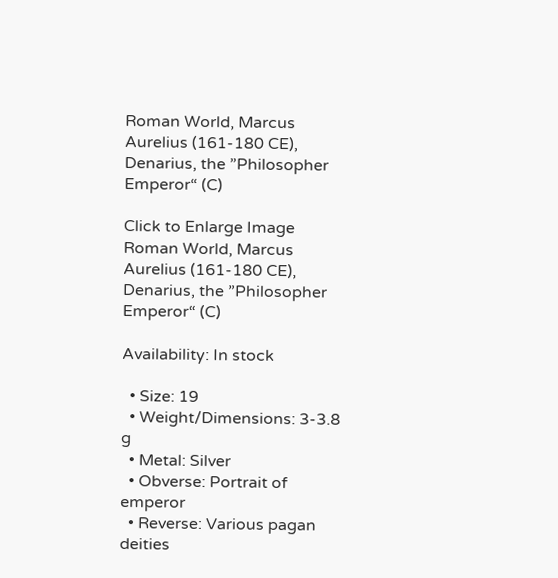Roman World, Marcus Aurelius (161-180 CE), Denarius, the ”Philosopher Emperor“ (C)

Click to Enlarge Image
Roman World, Marcus Aurelius (161-180 CE), Denarius, the ”Philosopher Emperor“ (C)

Availability: In stock

  • Size: 19
  • Weight/Dimensions: 3-3.8 g
  • Metal: Silver
  • Obverse: Portrait of emperor
  • Reverse: Various pagan deities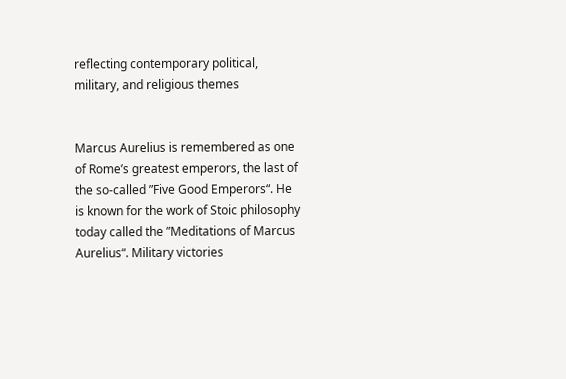reflecting contemporary political, military, and religious themes


Marcus Aurelius is remembered as one of Rome’s greatest emperors, the last of the so-called ”Five Good Emperors“. He is known for the work of Stoic philosophy today called the ”Meditations of Marcus Aurelius“. Military victories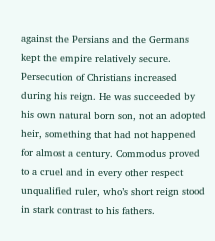against the Persians and the Germans kept the empire relatively secure. Persecution of Christians increased during his reign. He was succeeded by his own natural born son, not an adopted heir, something that had not happened for almost a century. Commodus proved to a cruel and in every other respect unqualified ruler, who’s short reign stood in stark contrast to his fathers.